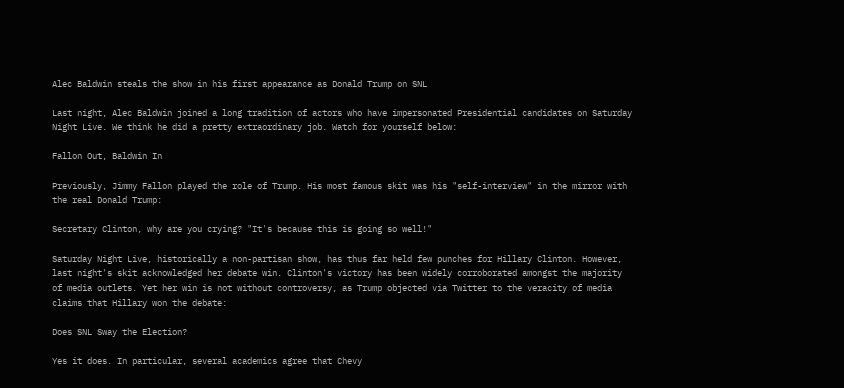Alec Baldwin steals the show in his first appearance as Donald Trump on SNL

Last night, Alec Baldwin joined a long tradition of actors who have impersonated Presidential candidates on Saturday Night Live. We think he did a pretty extraordinary job. Watch for yourself below:

Fallon Out, Baldwin In

Previously, Jimmy Fallon played the role of Trump. His most famous skit was his "self-interview" in the mirror with the real Donald Trump:

Secretary Clinton, why are you crying? "It's because this is going so well!"

Saturday Night Live, historically a non-partisan show, has thus far held few punches for Hillary Clinton. However, last night's skit acknowledged her debate win. Clinton's victory has been widely corroborated amongst the majority of media outlets. Yet her win is not without controversy, as Trump objected via Twitter to the veracity of media claims that Hillary won the debate:

Does SNL Sway the Election?

Yes it does. In particular, several academics agree that Chevy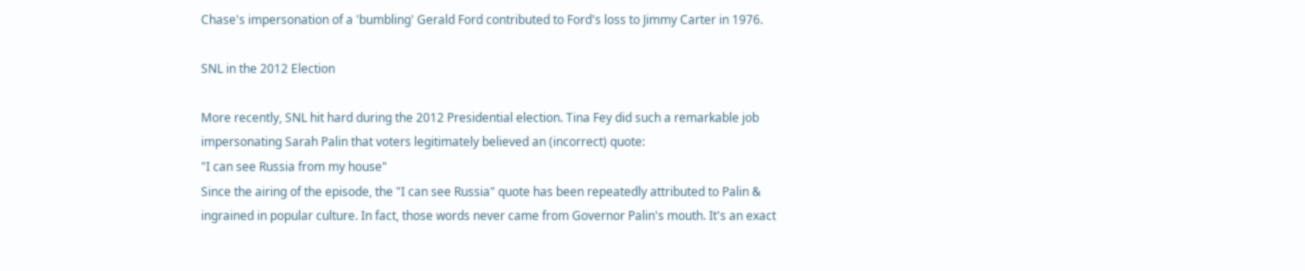Chase's impersonation of a 'bumbling' Gerald Ford contributed to Ford's loss to Jimmy Carter in 1976.

SNL in the 2012 Election

More recently, SNL hit hard during the 2012 Presidential election. Tina Fey did such a remarkable job impersonating Sarah Palin that voters legitimately believed an (incorrect) quote:
"I can see Russia from my house"
Since the airing of the episode, the "I can see Russia" quote has been repeatedly attributed to Palin & ingrained in popular culture. In fact, those words never came from Governor Palin's mouth. It's an exact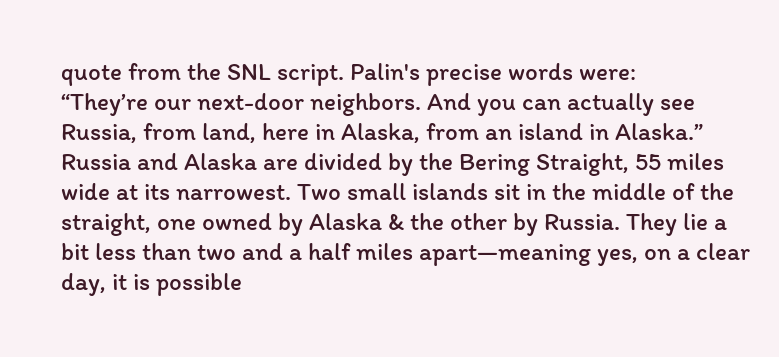quote from the SNL script. Palin's precise words were:
“They’re our next-door neighbors. And you can actually see Russia, from land, here in Alaska, from an island in Alaska.”
Russia and Alaska are divided by the Bering Straight, 55 miles wide at its narrowest. Two small islands sit in the middle of the straight, one owned by Alaska & the other by Russia. They lie a bit less than two and a half miles apart—meaning yes, on a clear day, it is possible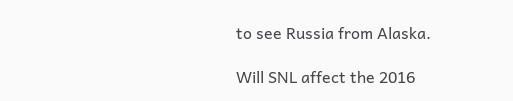to see Russia from Alaska.

Will SNL affect the 2016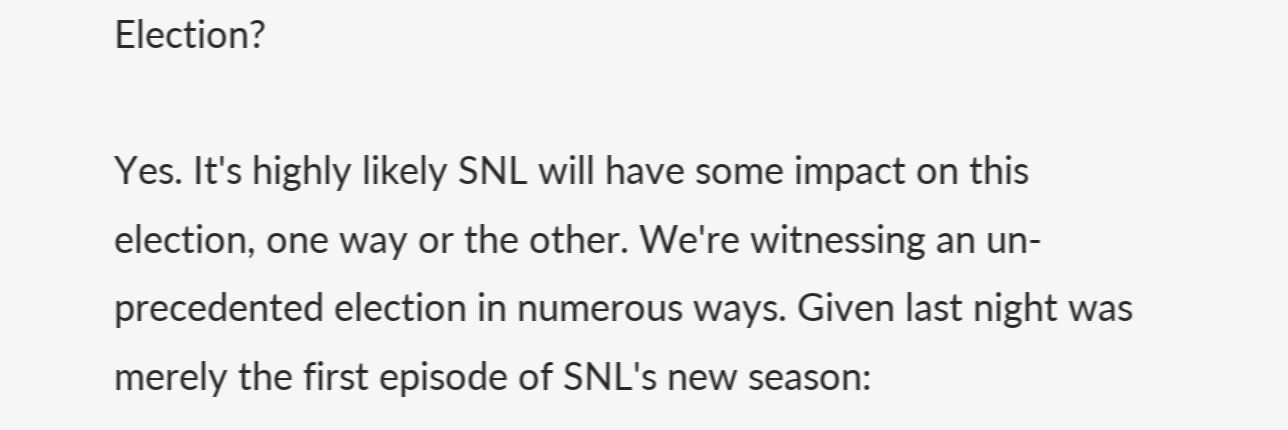Election?

Yes. It's highly likely SNL will have some impact on this election, one way or the other. We're witnessing an un-precedented election in numerous ways. Given last night was merely the first episode of SNL's new season: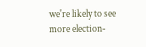we're likely to see more election-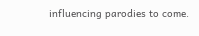influencing parodies to come.